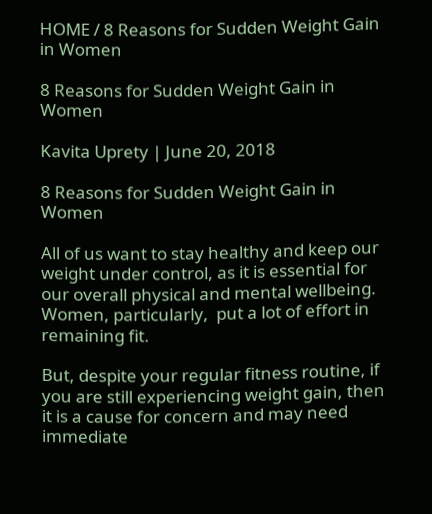HOME / 8 Reasons for Sudden Weight Gain in Women

8 Reasons for Sudden Weight Gain in Women

Kavita Uprety | June 20, 2018

8 Reasons for Sudden Weight Gain in Women

All of us want to stay healthy and keep our weight under control, as it is essential for our overall physical and mental wellbeing. Women, particularly,  put a lot of effort in remaining fit.

But, despite your regular fitness routine, if you are still experiencing weight gain, then it is a cause for concern and may need immediate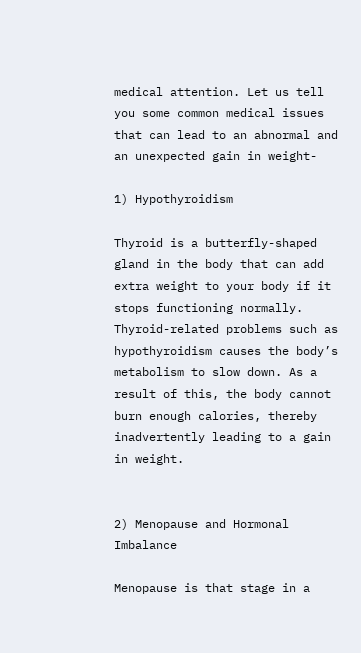medical attention. Let us tell you some common medical issues that can lead to an abnormal and an unexpected gain in weight-

1) Hypothyroidism

Thyroid is a butterfly-shaped gland in the body that can add extra weight to your body if it stops functioning normally. Thyroid-related problems such as hypothyroidism causes the body’s metabolism to slow down. As a result of this, the body cannot burn enough calories, thereby inadvertently leading to a gain in weight.


2) Menopause and Hormonal Imbalance

Menopause is that stage in a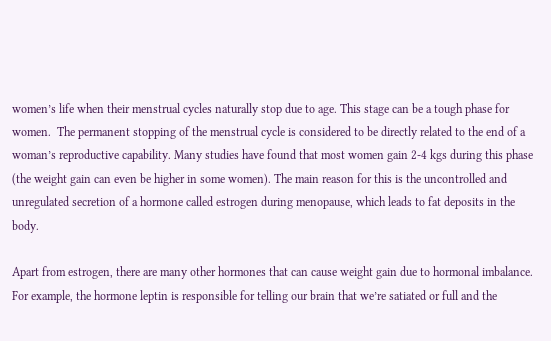women’s life when their menstrual cycles naturally stop due to age. This stage can be a tough phase for women.  The permanent stopping of the menstrual cycle is considered to be directly related to the end of a woman’s reproductive capability. Many studies have found that most women gain 2-4 kgs during this phase (the weight gain can even be higher in some women). The main reason for this is the uncontrolled and unregulated secretion of a hormone called estrogen during menopause, which leads to fat deposits in the body.

Apart from estrogen, there are many other hormones that can cause weight gain due to hormonal imbalance. For example, the hormone leptin is responsible for telling our brain that we’re satiated or full and the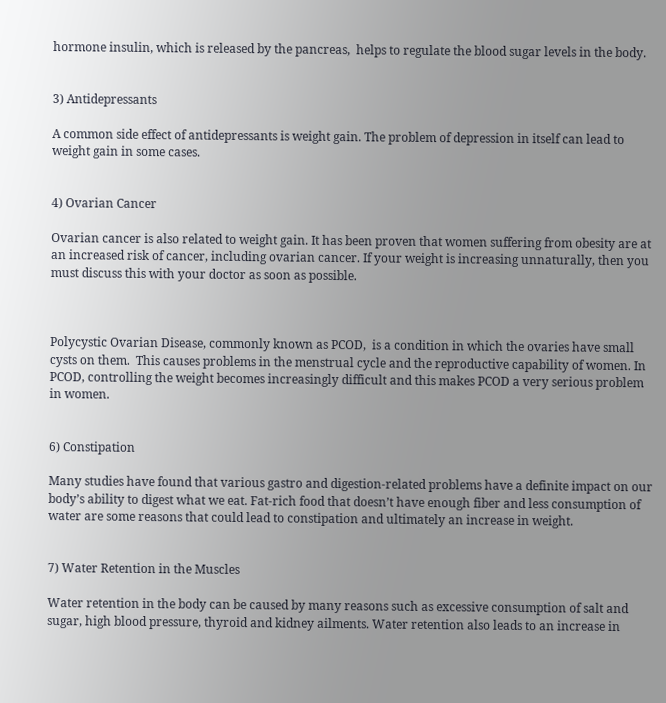hormone insulin, which is released by the pancreas,  helps to regulate the blood sugar levels in the body.


3) Antidepressants

A common side effect of antidepressants is weight gain. The problem of depression in itself can lead to weight gain in some cases.


4) Ovarian Cancer

Ovarian cancer is also related to weight gain. It has been proven that women suffering from obesity are at an increased risk of cancer, including ovarian cancer. If your weight is increasing unnaturally, then you must discuss this with your doctor as soon as possible.



Polycystic Ovarian Disease, commonly known as PCOD,  is a condition in which the ovaries have small cysts on them.  This causes problems in the menstrual cycle and the reproductive capability of women. In PCOD, controlling the weight becomes increasingly difficult and this makes PCOD a very serious problem in women.


6) Constipation

Many studies have found that various gastro and digestion-related problems have a definite impact on our body’s ability to digest what we eat. Fat-rich food that doesn’t have enough fiber and less consumption of water are some reasons that could lead to constipation and ultimately an increase in weight.


7) Water Retention in the Muscles

Water retention in the body can be caused by many reasons such as excessive consumption of salt and sugar, high blood pressure, thyroid and kidney ailments. Water retention also leads to an increase in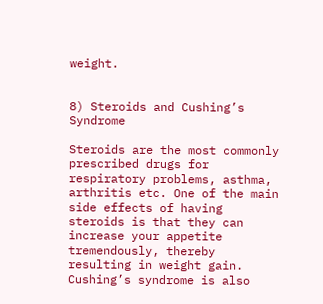weight.


8) Steroids and Cushing’s Syndrome

Steroids are the most commonly prescribed drugs for respiratory problems, asthma, arthritis etc. One of the main side effects of having steroids is that they can increase your appetite tremendously, thereby resulting in weight gain. Cushing’s syndrome is also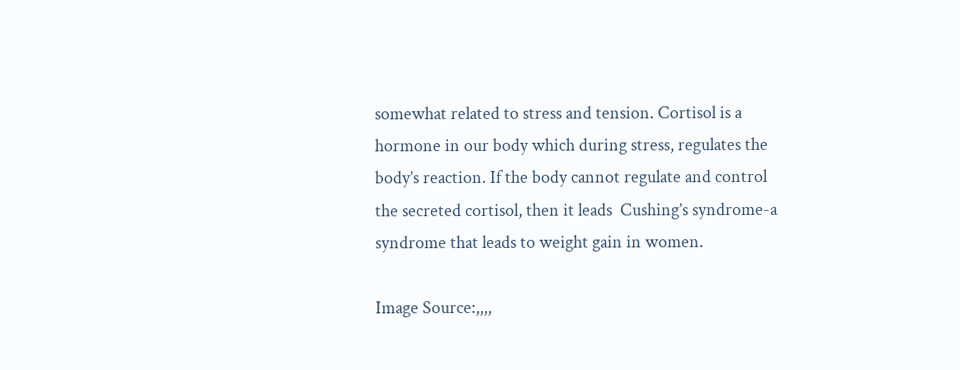somewhat related to stress and tension. Cortisol is a hormone in our body which during stress, regulates the body’s reaction. If the body cannot regulate and control the secreted cortisol, then it leads  Cushing’s syndrome-a syndrome that leads to weight gain in women.

Image Source:,,,,